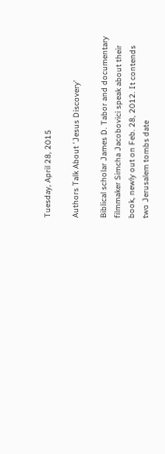Tuesday, April 28, 2015

Authors Talk About 'Jesus Discovery'

Biblical scholar James D. Tabor and documentary filmmaker Simcha Jacobovici speak about their book, newly out on Feb. 28, 2012. It contends two Jerusalem tombs date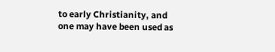to early Christianity, and one may have been used as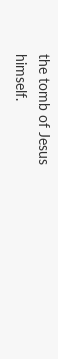the tomb of Jesus himself.